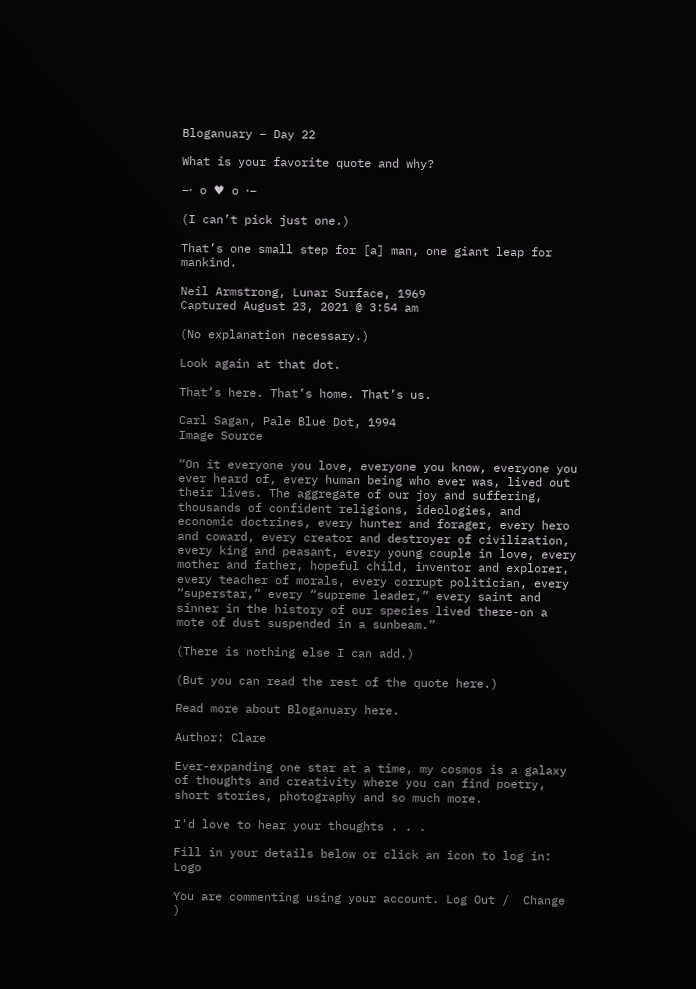Bloganuary – Day 22

What is your favorite quote and why?

–⋅ o ♥ o ⋅–

(I can’t pick just one.)

That’s one small step for [a] man, one giant leap for mankind.

Neil Armstrong, Lunar Surface, 1969
Captured August 23, 2021 @ 3:54 am

(No explanation necessary.)

Look again at that dot.

That’s here. That’s home. That’s us.

Carl Sagan, Pale Blue Dot, 1994
Image Source

“On it everyone you love, everyone you know, everyone you ever heard of, every human being who ever was, lived out their lives. The aggregate of our joy and suffering, thousands of confident religions, ideologies, and economic doctrines, every hunter and forager, every hero and coward, every creator and destroyer of civilization, every king and peasant, every young couple in love, every mother and father, hopeful child, inventor and explorer, every teacher of morals, every corrupt politician, every “superstar,” every “supreme leader,” every saint and sinner in the history of our species lived there-on a mote of dust suspended in a sunbeam.”

(There is nothing else I can add.)

(But you can read the rest of the quote here.)

Read more about Bloganuary here.

Author: Clare

Ever-expanding one star at a time, my cosmos is a galaxy of thoughts and creativity where you can find poetry, short stories, photography and so much more.

I'd love to hear your thoughts . . .

Fill in your details below or click an icon to log in: Logo

You are commenting using your account. Log Out /  Change )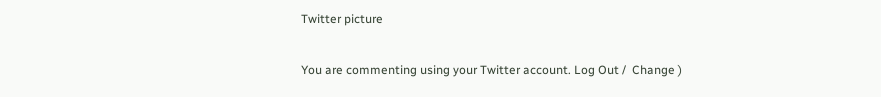Twitter picture

You are commenting using your Twitter account. Log Out /  Change )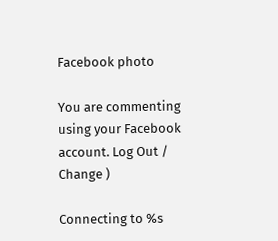Facebook photo

You are commenting using your Facebook account. Log Out /  Change )

Connecting to %s